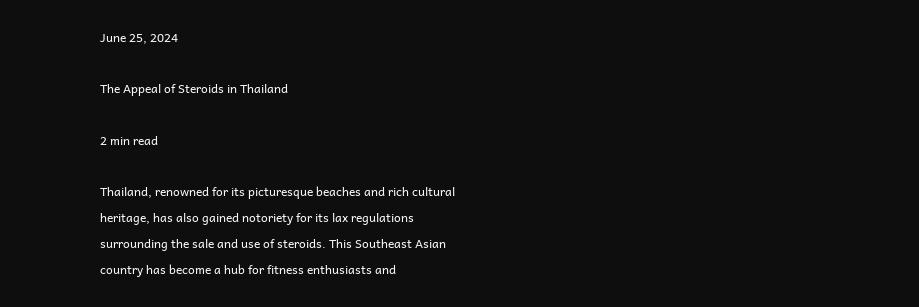June 25, 2024

The Appeal of Steroids in Thailand

2 min read

Thailand, renowned for its picturesque beaches and rich cultural heritage, has also gained notoriety for its lax regulations surrounding the sale and use of steroids. This Southeast Asian country has become a hub for fitness enthusiasts and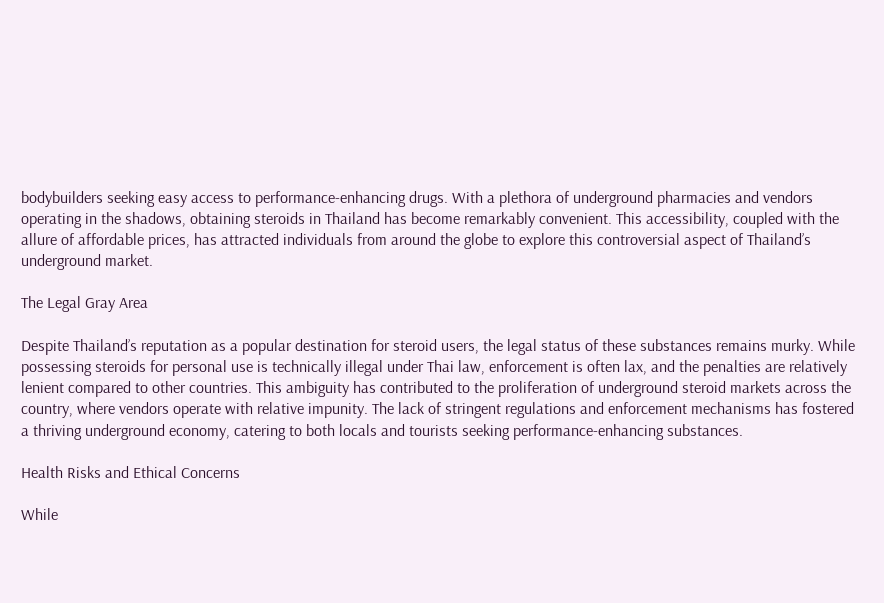bodybuilders seeking easy access to performance-enhancing drugs. With a plethora of underground pharmacies and vendors operating in the shadows, obtaining steroids in Thailand has become remarkably convenient. This accessibility, coupled with the allure of affordable prices, has attracted individuals from around the globe to explore this controversial aspect of Thailand’s underground market.

The Legal Gray Area

Despite Thailand’s reputation as a popular destination for steroid users, the legal status of these substances remains murky. While possessing steroids for personal use is technically illegal under Thai law, enforcement is often lax, and the penalties are relatively lenient compared to other countries. This ambiguity has contributed to the proliferation of underground steroid markets across the country, where vendors operate with relative impunity. The lack of stringent regulations and enforcement mechanisms has fostered a thriving underground economy, catering to both locals and tourists seeking performance-enhancing substances.

Health Risks and Ethical Concerns

While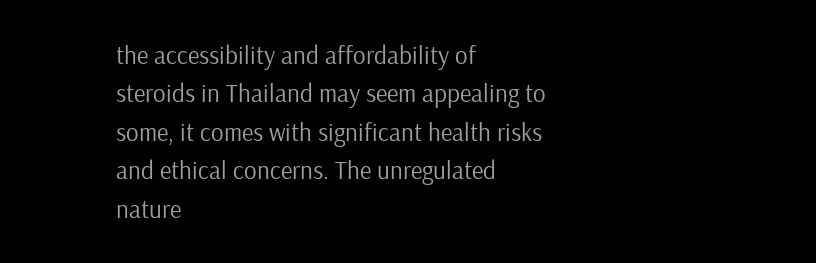the accessibility and affordability of steroids in Thailand may seem appealing to some, it comes with significant health risks and ethical concerns. The unregulated nature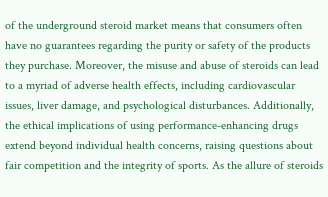of the underground steroid market means that consumers often have no guarantees regarding the purity or safety of the products they purchase. Moreover, the misuse and abuse of steroids can lead to a myriad of adverse health effects, including cardiovascular issues, liver damage, and psychological disturbances. Additionally, the ethical implications of using performance-enhancing drugs extend beyond individual health concerns, raising questions about fair competition and the integrity of sports. As the allure of steroids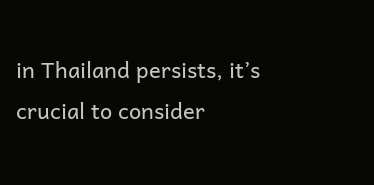in Thailand persists, it’s crucial to consider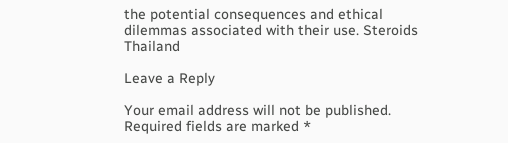the potential consequences and ethical dilemmas associated with their use. Steroids Thailand

Leave a Reply

Your email address will not be published. Required fields are marked *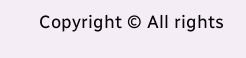Copyright © All rights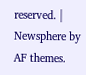reserved. | Newsphere by AF themes.